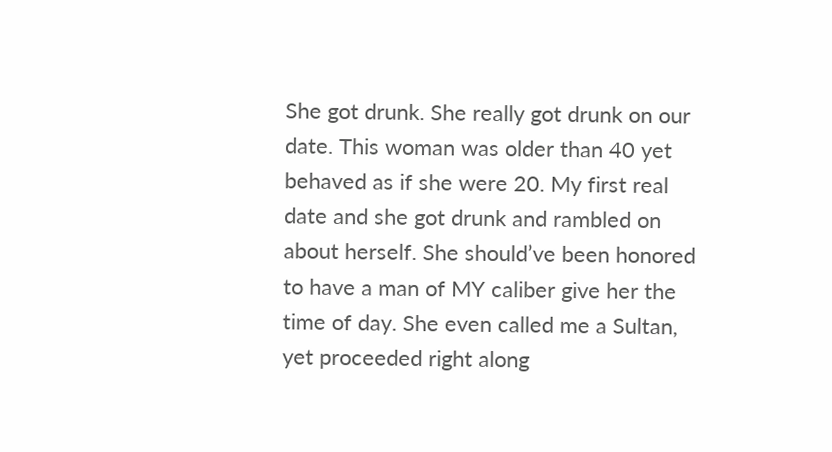She got drunk. She really got drunk on our date. This woman was older than 40 yet behaved as if she were 20. My first real date and she got drunk and rambled on about herself. She should’ve been honored to have a man of MY caliber give her the time of day. She even called me a Sultan, yet proceeded right along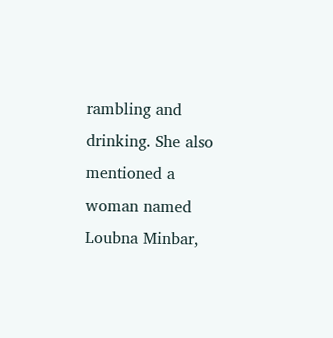rambling and drinking. She also mentioned a woman named Loubna Minbar,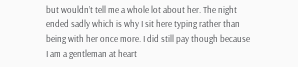but wouldn’t tell me a whole lot about her. The night ended sadly which is why I sit here typing rather than being with her once more. I did still pay though because I am a gentleman at heart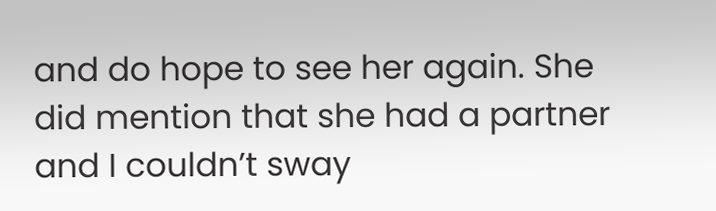and do hope to see her again. She did mention that she had a partner and I couldn’t sway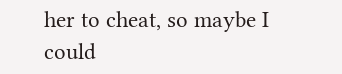her to cheat, so maybe I could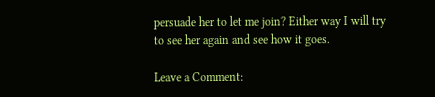persuade her to let me join? Either way I will try to see her again and see how it goes.

Leave a Comment: